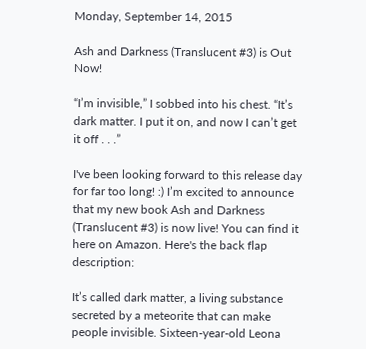Monday, September 14, 2015

Ash and Darkness (Translucent #3) is Out Now!

“I’m invisible,” I sobbed into his chest. “It’s dark matter. I put it on, and now I can’t get it off . . .”

I've been looking forward to this release day for far too long! :) I’m excited to announce that my new book Ash and Darkness (Translucent #3) is now live! You can find it here on Amazon. Here's the back flap description:

It’s called dark matter, a living substance secreted by a meteorite that can make people invisible. Sixteen-year-old Leona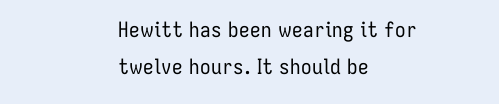Hewitt has been wearing it for twelve hours. It should be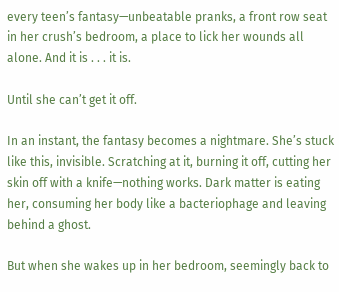every teen’s fantasy—unbeatable pranks, a front row seat in her crush’s bedroom, a place to lick her wounds all alone. And it is . . . it is.

Until she can’t get it off.

In an instant, the fantasy becomes a nightmare. She’s stuck like this, invisible. Scratching at it, burning it off, cutting her skin off with a knife—nothing works. Dark matter is eating her, consuming her body like a bacteriophage and leaving behind a ghost.

But when she wakes up in her bedroom, seemingly back to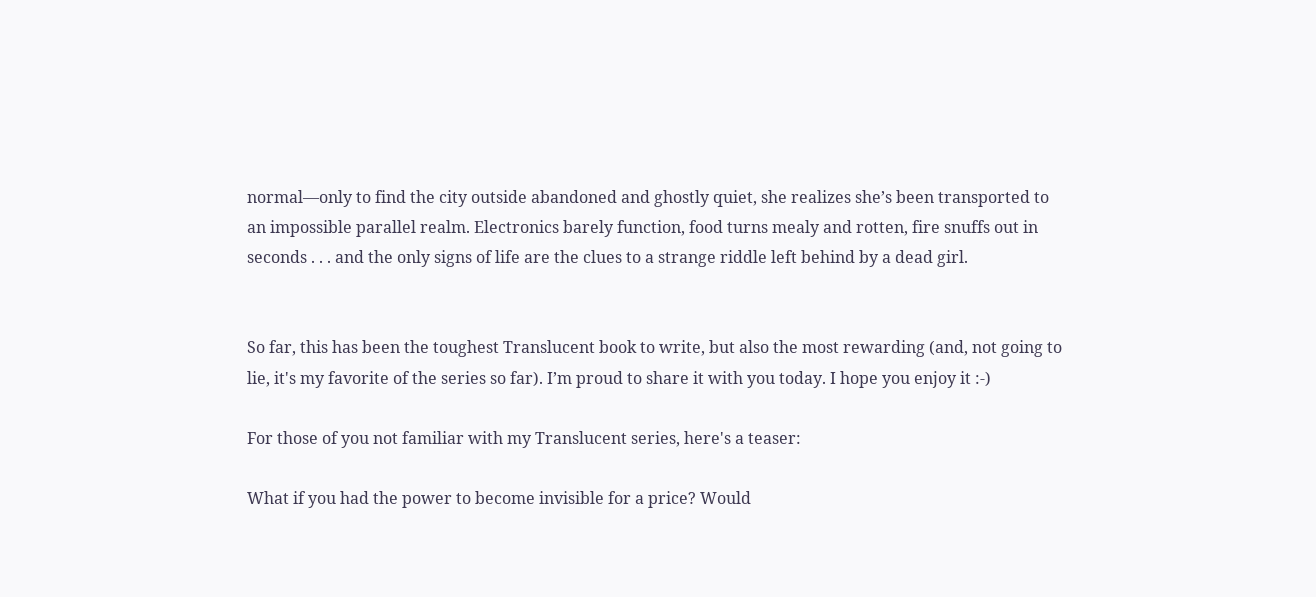normal—only to find the city outside abandoned and ghostly quiet, she realizes she’s been transported to an impossible parallel realm. Electronics barely function, food turns mealy and rotten, fire snuffs out in seconds . . . and the only signs of life are the clues to a strange riddle left behind by a dead girl.


So far, this has been the toughest Translucent book to write, but also the most rewarding (and, not going to lie, it's my favorite of the series so far). I’m proud to share it with you today. I hope you enjoy it :-)

For those of you not familiar with my Translucent series, here's a teaser:

What if you had the power to become invisible for a price? Would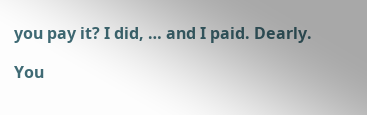you pay it? I did, … and I paid. Dearly.

You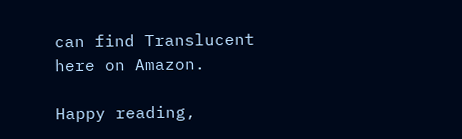can find Translucent here on Amazon.

Happy reading,